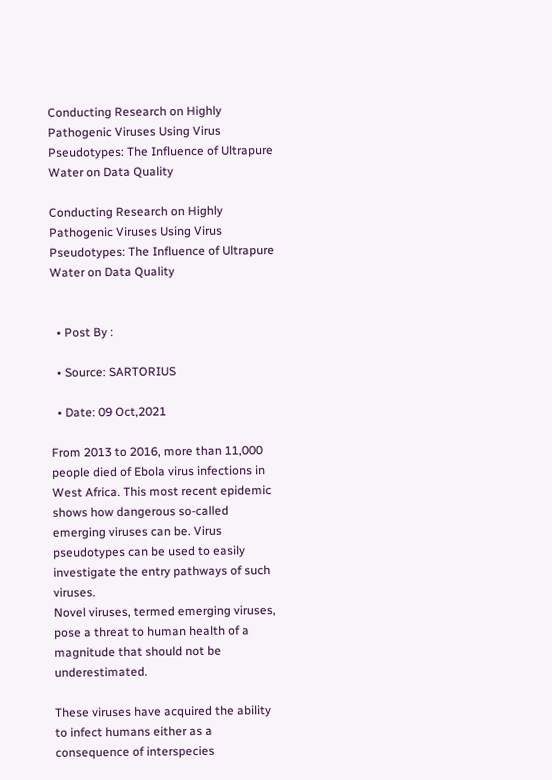Conducting Research on Highly Pathogenic Viruses Using Virus Pseudotypes: The Influence of Ultrapure Water on Data Quality

Conducting Research on Highly Pathogenic Viruses Using Virus Pseudotypes: The Influence of Ultrapure Water on Data Quality


  • Post By :

  • Source: SARTORIUS

  • Date: 09 Oct,2021

From 2013 to 2016, more than 11,000 people died of Ebola virus infections in West Africa. This most recent epidemic shows how dangerous so-called emerging viruses can be. Virus pseudotypes can be used to easily investigate the entry pathways of such viruses.
Novel viruses, termed emerging viruses, pose a threat to human health of a magnitude that should not be underestimated.

These viruses have acquired the ability to infect humans either as a consequence of interspecies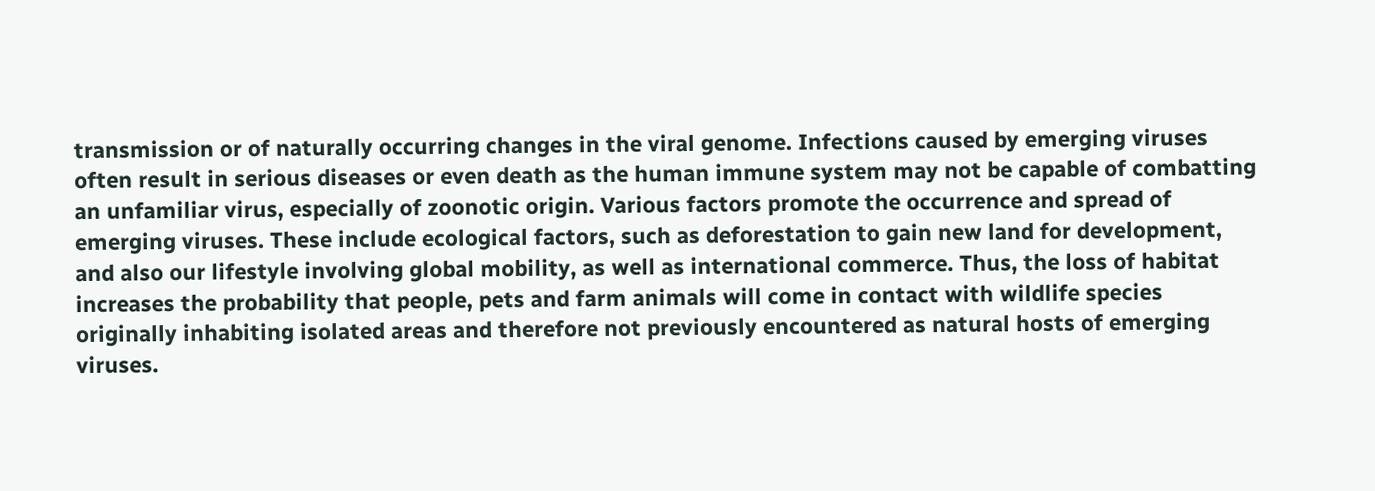transmission or of naturally occurring changes in the viral genome. Infections caused by emerging viruses often result in serious diseases or even death as the human immune system may not be capable of combatting an unfamiliar virus, especially of zoonotic origin. Various factors promote the occurrence and spread of emerging viruses. These include ecological factors, such as deforestation to gain new land for development, and also our lifestyle involving global mobility, as well as international commerce. Thus, the loss of habitat increases the probability that people, pets and farm animals will come in contact with wildlife species originally inhabiting isolated areas and therefore not previously encountered as natural hosts of emerging viruses.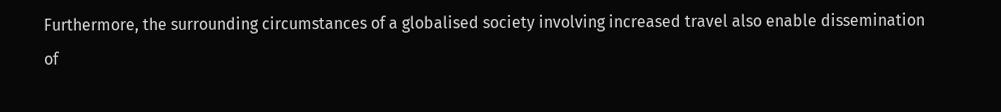Furthermore, the surrounding circumstances of a globalised society involving increased travel also enable dissemination of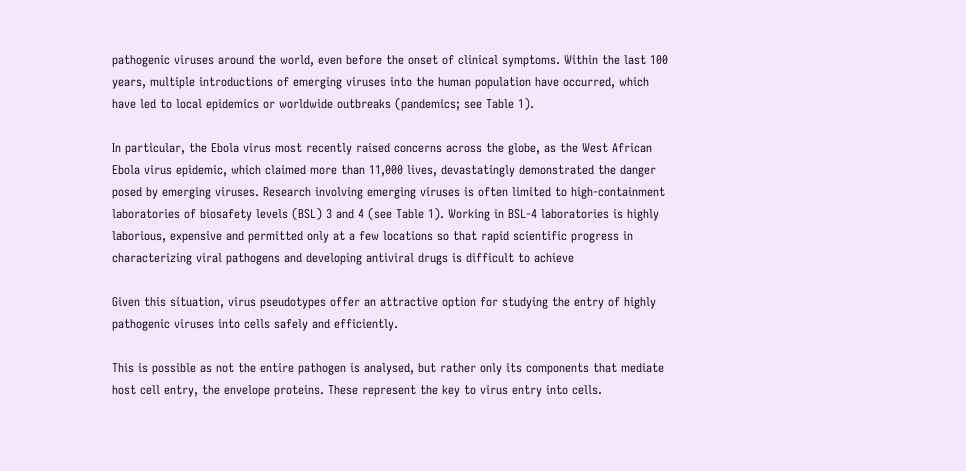pathogenic viruses around the world, even before the onset of clinical symptoms. Within the last 100 years, multiple introductions of emerging viruses into the human population have occurred, which have led to local epidemics or worldwide outbreaks (pandemics; see Table 1).

In particular, the Ebola virus most recently raised concerns across the globe, as the West African Ebola virus epidemic, which claimed more than 11,000 lives, devastatingly demonstrated the danger posed by emerging viruses. Research involving emerging viruses is often limited to high-containment laboratories of biosafety levels (BSL) 3 and 4 (see Table 1). Working in BSL-4 laboratories is highly laborious, expensive and permitted only at a few locations so that rapid scientific progress in characterizing viral pathogens and developing antiviral drugs is difficult to achieve

Given this situation, virus pseudotypes offer an attractive option for studying the entry of highly pathogenic viruses into cells safely and efficiently.

This is possible as not the entire pathogen is analysed, but rather only its components that mediate host cell entry, the envelope proteins. These represent the key to virus entry into cells.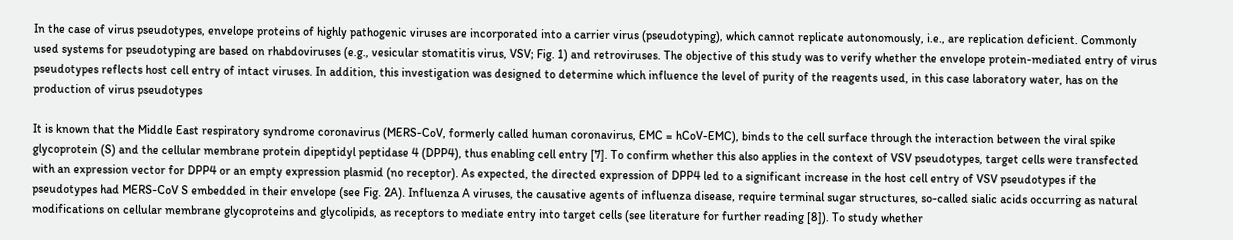In the case of virus pseudotypes, envelope proteins of highly pathogenic viruses are incorporated into a carrier virus (pseudotyping), which cannot replicate autonomously, i.e., are replication deficient. Commonly used systems for pseudotyping are based on rhabdoviruses (e.g., vesicular stomatitis virus, VSV; Fig. 1) and retroviruses. The objective of this study was to verify whether the envelope protein-mediated entry of virus pseudotypes reflects host cell entry of intact viruses. In addition, this investigation was designed to determine which influence the level of purity of the reagents used, in this case laboratory water, has on the production of virus pseudotypes

It is known that the Middle East respiratory syndrome coronavirus (MERS-CoV, formerly called human coronavirus, EMC = hCoV-EMC), binds to the cell surface through the interaction between the viral spike glycoprotein (S) and the cellular membrane protein dipeptidyl peptidase 4 (DPP4), thus enabling cell entry [7]. To confirm whether this also applies in the context of VSV pseudotypes, target cells were transfected with an expression vector for DPP4 or an empty expression plasmid (no receptor). As expected, the directed expression of DPP4 led to a significant increase in the host cell entry of VSV pseudotypes if the pseudotypes had MERS-CoV S embedded in their envelope (see Fig. 2A). Influenza A viruses, the causative agents of influenza disease, require terminal sugar structures, so-called sialic acids occurring as natural modifications on cellular membrane glycoproteins and glycolipids, as receptors to mediate entry into target cells (see literature for further reading [8]). To study whether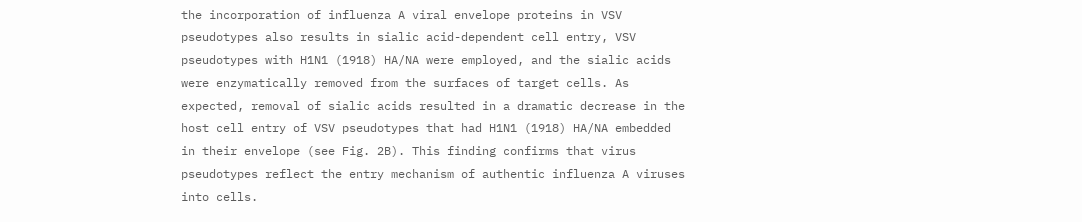the incorporation of influenza A viral envelope proteins in VSV pseudotypes also results in sialic acid-dependent cell entry, VSV pseudotypes with H1N1 (1918) HA/NA were employed, and the sialic acids were enzymatically removed from the surfaces of target cells. As expected, removal of sialic acids resulted in a dramatic decrease in the host cell entry of VSV pseudotypes that had H1N1 (1918) HA/NA embedded in their envelope (see Fig. 2B). This finding confirms that virus pseudotypes reflect the entry mechanism of authentic influenza A viruses into cells.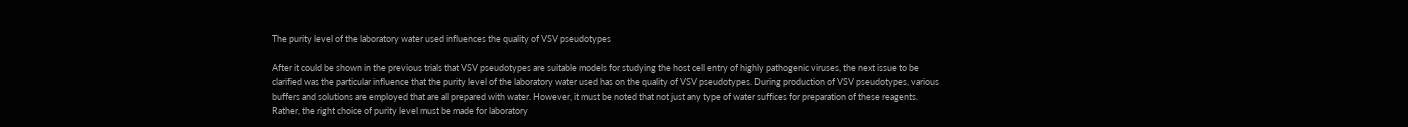The purity level of the laboratory water used influences the quality of VSV pseudotypes

After it could be shown in the previous trials that VSV pseudotypes are suitable models for studying the host cell entry of highly pathogenic viruses, the next issue to be clarified was the particular influence that the purity level of the laboratory water used has on the quality of VSV pseudotypes. During production of VSV pseudotypes, various buffers and solutions are employed that are all prepared with water. However, it must be noted that not just any type of water suffices for preparation of these reagents. Rather, the right choice of purity level must be made for laboratory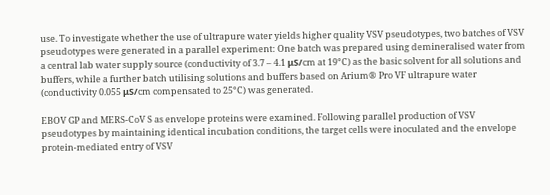use. To investigate whether the use of ultrapure water yields higher quality VSV pseudotypes, two batches of VSV pseudotypes were generated in a parallel experiment: One batch was prepared using demineralised water from a central lab water supply source (conductivity of 3.7 – 4.1 μS/cm at 19°C) as the basic solvent for all solutions and buffers, while a further batch utilising solutions and buffers based on Arium® Pro VF ultrapure water (conductivity 0.055 μS/cm compensated to 25°C) was generated.

EBOV GP and MERS-CoV S as envelope proteins were examined. Following parallel production of VSV pseudotypes by maintaining identical incubation conditions, the target cells were inoculated and the envelope protein-mediated entry of VSV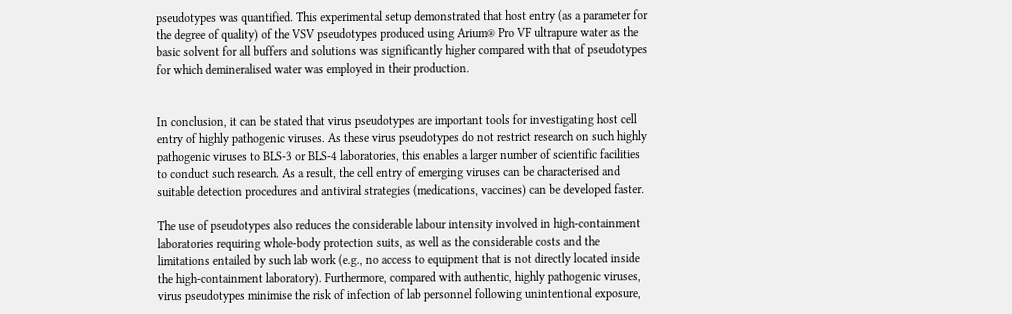pseudotypes was quantified. This experimental setup demonstrated that host entry (as a parameter for the degree of quality) of the VSV pseudotypes produced using Arium® Pro VF ultrapure water as the basic solvent for all buffers and solutions was significantly higher compared with that of pseudotypes for which demineralised water was employed in their production.


In conclusion, it can be stated that virus pseudotypes are important tools for investigating host cell entry of highly pathogenic viruses. As these virus pseudotypes do not restrict research on such highly pathogenic viruses to BLS-3 or BLS-4 laboratories, this enables a larger number of scientific facilities to conduct such research. As a result, the cell entry of emerging viruses can be characterised and suitable detection procedures and antiviral strategies (medications, vaccines) can be developed faster.

The use of pseudotypes also reduces the considerable labour intensity involved in high-containment laboratories requiring whole-body protection suits, as well as the considerable costs and the limitations entailed by such lab work (e.g., no access to equipment that is not directly located inside the high-containment laboratory). Furthermore, compared with authentic, highly pathogenic viruses, virus pseudotypes minimise the risk of infection of lab personnel following unintentional exposure,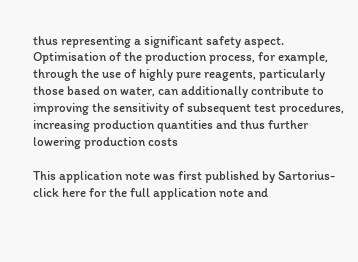thus representing a significant safety aspect. Optimisation of the production process, for example, through the use of highly pure reagents, particularly those based on water, can additionally contribute to improving the sensitivity of subsequent test procedures, increasing production quantities and thus further lowering production costs

This application note was first published by Sartorius- click here for the full application note and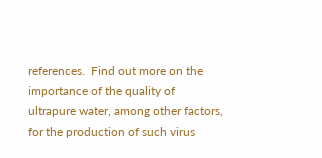references.  Find out more on the importance of the quality of ultrapure water, among other factors, for the production of such virus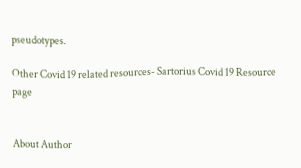pseudotypes.

Other Covid 19 related resources- Sartorius Covid 19 Resource page


About Author